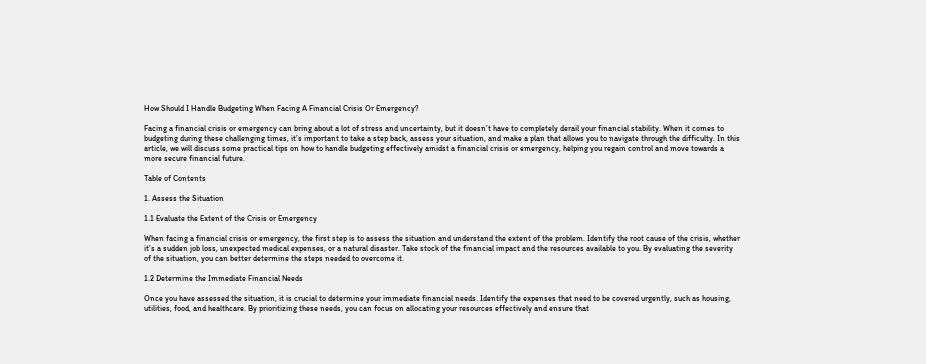How Should I Handle Budgeting When Facing A Financial Crisis Or Emergency?

Facing a financial crisis or emergency can bring about a lot of stress and uncertainty, but it doesn’t have to completely derail your financial stability. When it comes to budgeting during these challenging times, it’s important to take a step back, assess your situation, and make a plan that allows you to navigate through the difficulty. In this article, we will discuss some practical tips on how to handle budgeting effectively amidst a financial crisis or emergency, helping you regain control and move towards a more secure financial future.

Table of Contents

1. Assess the Situation

1.1 Evaluate the Extent of the Crisis or Emergency

When facing a financial crisis or emergency, the first step is to assess the situation and understand the extent of the problem. Identify the root cause of the crisis, whether it’s a sudden job loss, unexpected medical expenses, or a natural disaster. Take stock of the financial impact and the resources available to you. By evaluating the severity of the situation, you can better determine the steps needed to overcome it.

1.2 Determine the Immediate Financial Needs

Once you have assessed the situation, it is crucial to determine your immediate financial needs. Identify the expenses that need to be covered urgently, such as housing, utilities, food, and healthcare. By prioritizing these needs, you can focus on allocating your resources effectively and ensure that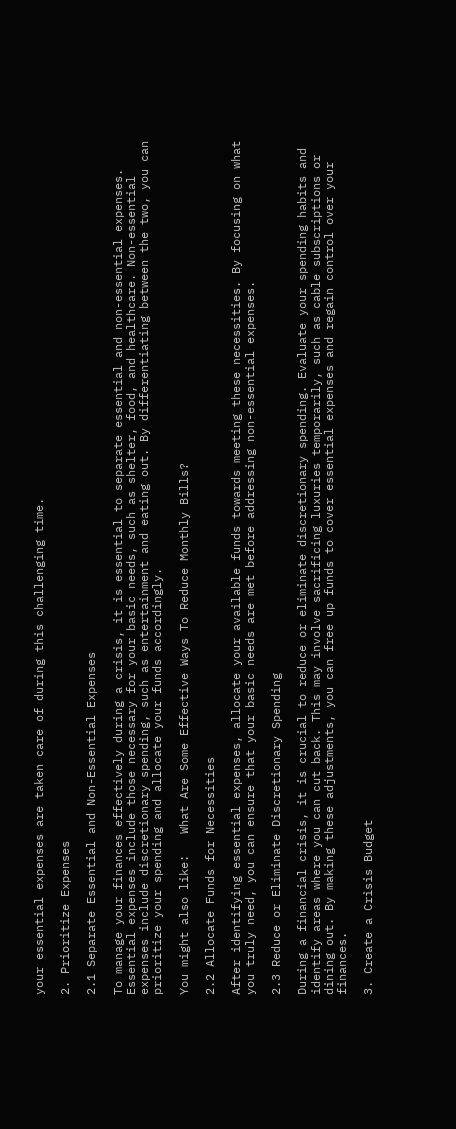your essential expenses are taken care of during this challenging time.

2. Prioritize Expenses

2.1 Separate Essential and Non-Essential Expenses

To manage your finances effectively during a crisis, it is essential to separate essential and non-essential expenses. Essential expenses include those necessary for your basic needs, such as shelter, food, and healthcare. Non-essential expenses include discretionary spending, such as entertainment and eating out. By differentiating between the two, you can prioritize your spending and allocate your funds accordingly.

You might also like:   What Are Some Effective Ways To Reduce Monthly Bills?

2.2 Allocate Funds for Necessities

After identifying essential expenses, allocate your available funds towards meeting these necessities. By focusing on what you truly need, you can ensure that your basic needs are met before addressing non-essential expenses.

2.3 Reduce or Eliminate Discretionary Spending

During a financial crisis, it is crucial to reduce or eliminate discretionary spending. Evaluate your spending habits and identify areas where you can cut back. This may involve sacrificing luxuries temporarily, such as cable subscriptions or dining out. By making these adjustments, you can free up funds to cover essential expenses and regain control over your finances.

3. Create a Crisis Budget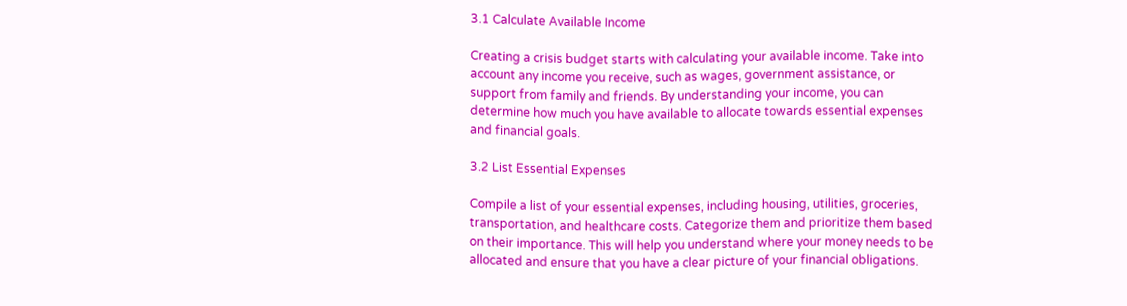3.1 Calculate Available Income

Creating a crisis budget starts with calculating your available income. Take into account any income you receive, such as wages, government assistance, or support from family and friends. By understanding your income, you can determine how much you have available to allocate towards essential expenses and financial goals.

3.2 List Essential Expenses

Compile a list of your essential expenses, including housing, utilities, groceries, transportation, and healthcare costs. Categorize them and prioritize them based on their importance. This will help you understand where your money needs to be allocated and ensure that you have a clear picture of your financial obligations.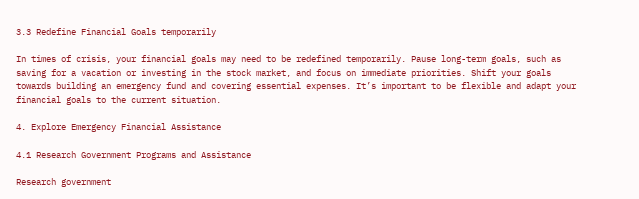3.3 Redefine Financial Goals temporarily

In times of crisis, your financial goals may need to be redefined temporarily. Pause long-term goals, such as saving for a vacation or investing in the stock market, and focus on immediate priorities. Shift your goals towards building an emergency fund and covering essential expenses. It’s important to be flexible and adapt your financial goals to the current situation.

4. Explore Emergency Financial Assistance

4.1 Research Government Programs and Assistance

Research government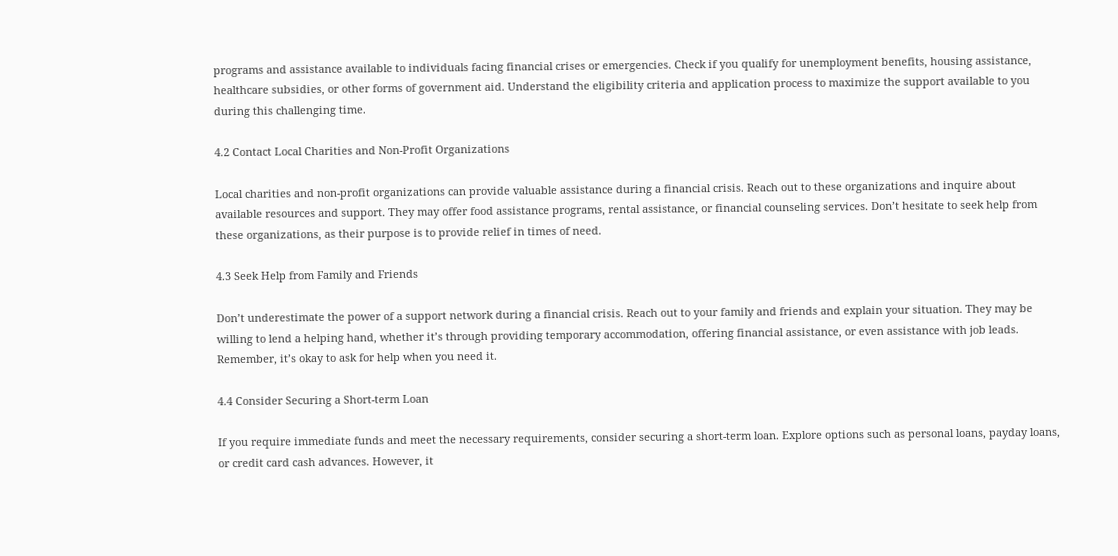programs and assistance available to individuals facing financial crises or emergencies. Check if you qualify for unemployment benefits, housing assistance, healthcare subsidies, or other forms of government aid. Understand the eligibility criteria and application process to maximize the support available to you during this challenging time.

4.2 Contact Local Charities and Non-Profit Organizations

Local charities and non-profit organizations can provide valuable assistance during a financial crisis. Reach out to these organizations and inquire about available resources and support. They may offer food assistance programs, rental assistance, or financial counseling services. Don’t hesitate to seek help from these organizations, as their purpose is to provide relief in times of need.

4.3 Seek Help from Family and Friends

Don’t underestimate the power of a support network during a financial crisis. Reach out to your family and friends and explain your situation. They may be willing to lend a helping hand, whether it’s through providing temporary accommodation, offering financial assistance, or even assistance with job leads. Remember, it’s okay to ask for help when you need it.

4.4 Consider Securing a Short-term Loan

If you require immediate funds and meet the necessary requirements, consider securing a short-term loan. Explore options such as personal loans, payday loans, or credit card cash advances. However, it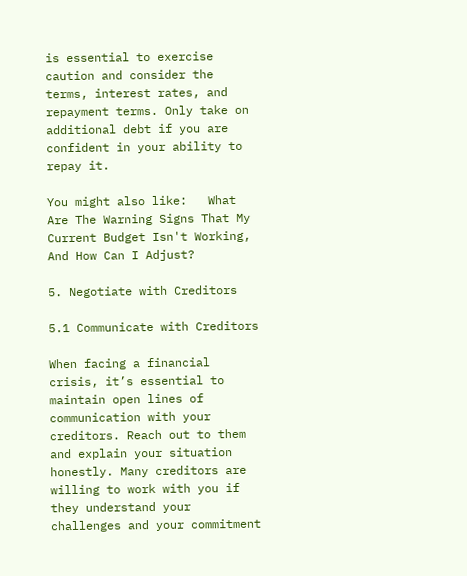is essential to exercise caution and consider the terms, interest rates, and repayment terms. Only take on additional debt if you are confident in your ability to repay it.

You might also like:   What Are The Warning Signs That My Current Budget Isn't Working, And How Can I Adjust?

5. Negotiate with Creditors

5.1 Communicate with Creditors

When facing a financial crisis, it’s essential to maintain open lines of communication with your creditors. Reach out to them and explain your situation honestly. Many creditors are willing to work with you if they understand your challenges and your commitment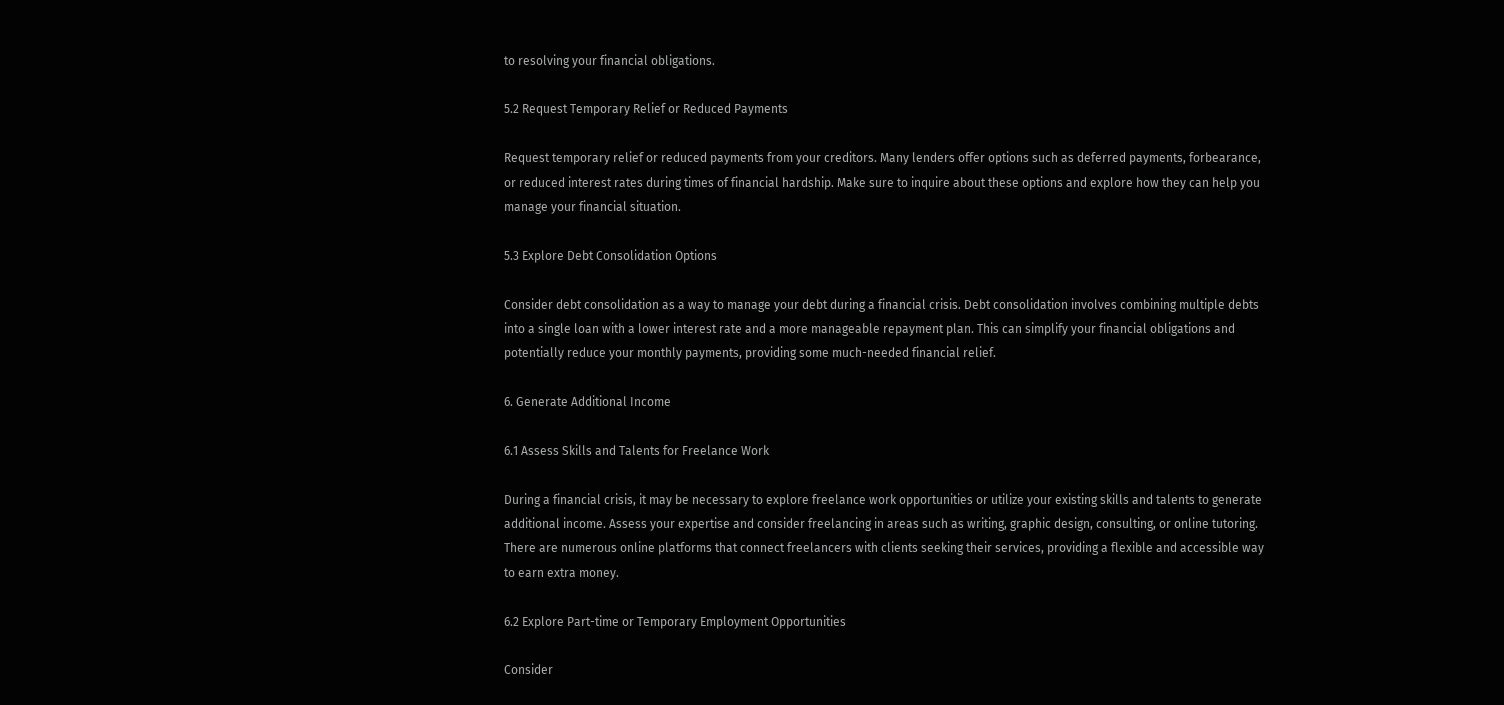to resolving your financial obligations.

5.2 Request Temporary Relief or Reduced Payments

Request temporary relief or reduced payments from your creditors. Many lenders offer options such as deferred payments, forbearance, or reduced interest rates during times of financial hardship. Make sure to inquire about these options and explore how they can help you manage your financial situation.

5.3 Explore Debt Consolidation Options

Consider debt consolidation as a way to manage your debt during a financial crisis. Debt consolidation involves combining multiple debts into a single loan with a lower interest rate and a more manageable repayment plan. This can simplify your financial obligations and potentially reduce your monthly payments, providing some much-needed financial relief.

6. Generate Additional Income

6.1 Assess Skills and Talents for Freelance Work

During a financial crisis, it may be necessary to explore freelance work opportunities or utilize your existing skills and talents to generate additional income. Assess your expertise and consider freelancing in areas such as writing, graphic design, consulting, or online tutoring. There are numerous online platforms that connect freelancers with clients seeking their services, providing a flexible and accessible way to earn extra money.

6.2 Explore Part-time or Temporary Employment Opportunities

Consider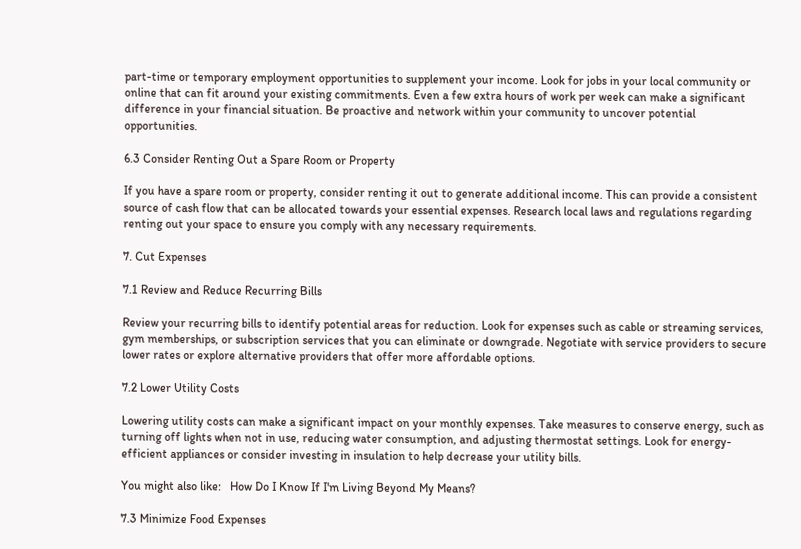part-time or temporary employment opportunities to supplement your income. Look for jobs in your local community or online that can fit around your existing commitments. Even a few extra hours of work per week can make a significant difference in your financial situation. Be proactive and network within your community to uncover potential opportunities.

6.3 Consider Renting Out a Spare Room or Property

If you have a spare room or property, consider renting it out to generate additional income. This can provide a consistent source of cash flow that can be allocated towards your essential expenses. Research local laws and regulations regarding renting out your space to ensure you comply with any necessary requirements.

7. Cut Expenses

7.1 Review and Reduce Recurring Bills

Review your recurring bills to identify potential areas for reduction. Look for expenses such as cable or streaming services, gym memberships, or subscription services that you can eliminate or downgrade. Negotiate with service providers to secure lower rates or explore alternative providers that offer more affordable options.

7.2 Lower Utility Costs

Lowering utility costs can make a significant impact on your monthly expenses. Take measures to conserve energy, such as turning off lights when not in use, reducing water consumption, and adjusting thermostat settings. Look for energy-efficient appliances or consider investing in insulation to help decrease your utility bills.

You might also like:   How Do I Know If I'm Living Beyond My Means?

7.3 Minimize Food Expenses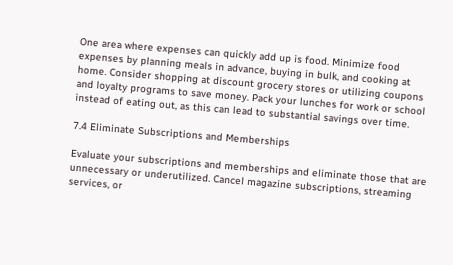One area where expenses can quickly add up is food. Minimize food expenses by planning meals in advance, buying in bulk, and cooking at home. Consider shopping at discount grocery stores or utilizing coupons and loyalty programs to save money. Pack your lunches for work or school instead of eating out, as this can lead to substantial savings over time.

7.4 Eliminate Subscriptions and Memberships

Evaluate your subscriptions and memberships and eliminate those that are unnecessary or underutilized. Cancel magazine subscriptions, streaming services, or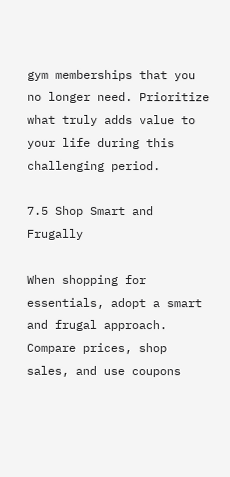gym memberships that you no longer need. Prioritize what truly adds value to your life during this challenging period.

7.5 Shop Smart and Frugally

When shopping for essentials, adopt a smart and frugal approach. Compare prices, shop sales, and use coupons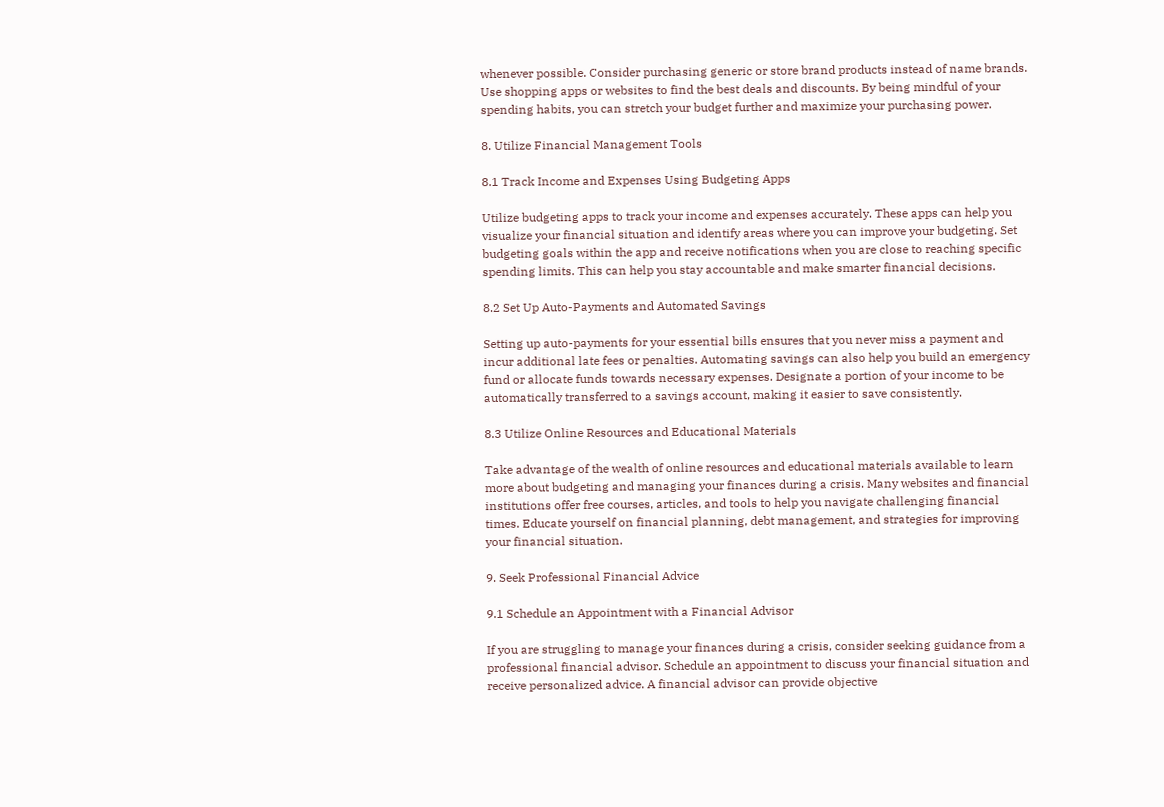whenever possible. Consider purchasing generic or store brand products instead of name brands. Use shopping apps or websites to find the best deals and discounts. By being mindful of your spending habits, you can stretch your budget further and maximize your purchasing power.

8. Utilize Financial Management Tools

8.1 Track Income and Expenses Using Budgeting Apps

Utilize budgeting apps to track your income and expenses accurately. These apps can help you visualize your financial situation and identify areas where you can improve your budgeting. Set budgeting goals within the app and receive notifications when you are close to reaching specific spending limits. This can help you stay accountable and make smarter financial decisions.

8.2 Set Up Auto-Payments and Automated Savings

Setting up auto-payments for your essential bills ensures that you never miss a payment and incur additional late fees or penalties. Automating savings can also help you build an emergency fund or allocate funds towards necessary expenses. Designate a portion of your income to be automatically transferred to a savings account, making it easier to save consistently.

8.3 Utilize Online Resources and Educational Materials

Take advantage of the wealth of online resources and educational materials available to learn more about budgeting and managing your finances during a crisis. Many websites and financial institutions offer free courses, articles, and tools to help you navigate challenging financial times. Educate yourself on financial planning, debt management, and strategies for improving your financial situation.

9. Seek Professional Financial Advice

9.1 Schedule an Appointment with a Financial Advisor

If you are struggling to manage your finances during a crisis, consider seeking guidance from a professional financial advisor. Schedule an appointment to discuss your financial situation and receive personalized advice. A financial advisor can provide objective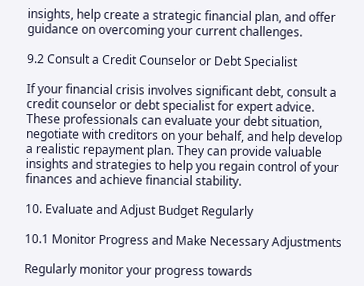insights, help create a strategic financial plan, and offer guidance on overcoming your current challenges.

9.2 Consult a Credit Counselor or Debt Specialist

If your financial crisis involves significant debt, consult a credit counselor or debt specialist for expert advice. These professionals can evaluate your debt situation, negotiate with creditors on your behalf, and help develop a realistic repayment plan. They can provide valuable insights and strategies to help you regain control of your finances and achieve financial stability.

10. Evaluate and Adjust Budget Regularly

10.1 Monitor Progress and Make Necessary Adjustments

Regularly monitor your progress towards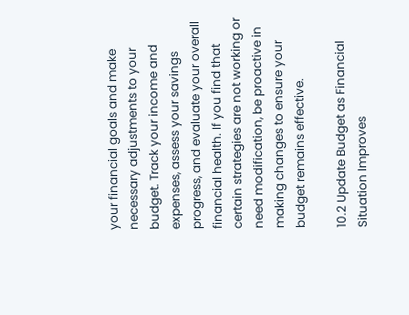your financial goals and make necessary adjustments to your budget. Track your income and expenses, assess your savings progress, and evaluate your overall financial health. If you find that certain strategies are not working or need modification, be proactive in making changes to ensure your budget remains effective.

10.2 Update Budget as Financial Situation Improves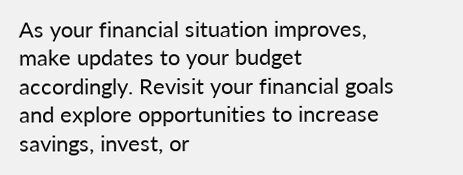As your financial situation improves, make updates to your budget accordingly. Revisit your financial goals and explore opportunities to increase savings, invest, or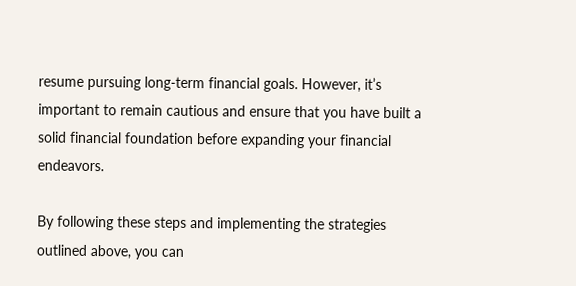resume pursuing long-term financial goals. However, it’s important to remain cautious and ensure that you have built a solid financial foundation before expanding your financial endeavors.

By following these steps and implementing the strategies outlined above, you can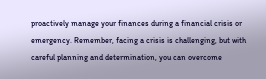proactively manage your finances during a financial crisis or emergency. Remember, facing a crisis is challenging, but with careful planning and determination, you can overcome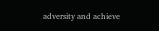adversity and achieve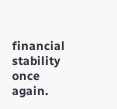financial stability once again.